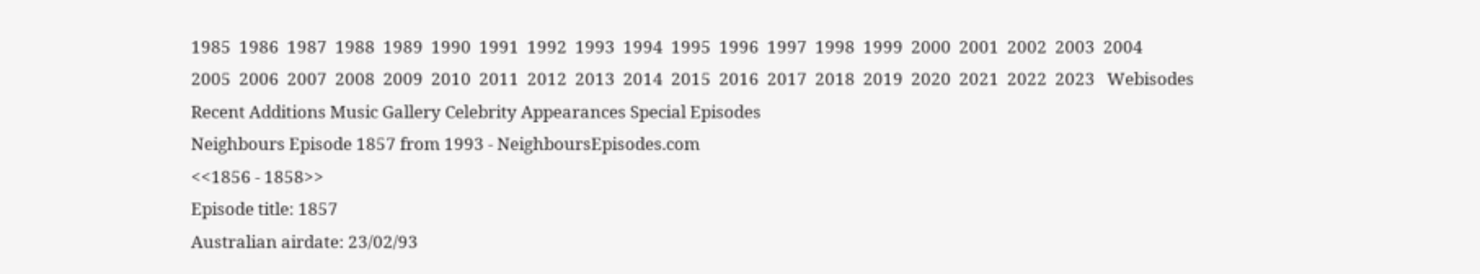1985  1986  1987  1988  1989  1990  1991  1992  1993  1994  1995  1996  1997  1998  1999  2000  2001  2002  2003  2004
2005  2006  2007  2008  2009  2010  2011  2012  2013  2014  2015  2016  2017  2018  2019  2020  2021  2022  2023   Webisodes
Recent Additions Music Gallery Celebrity Appearances Special Episodes
Neighbours Episode 1857 from 1993 - NeighboursEpisodes.com
<<1856 - 1858>>
Episode title: 1857
Australian airdate: 23/02/93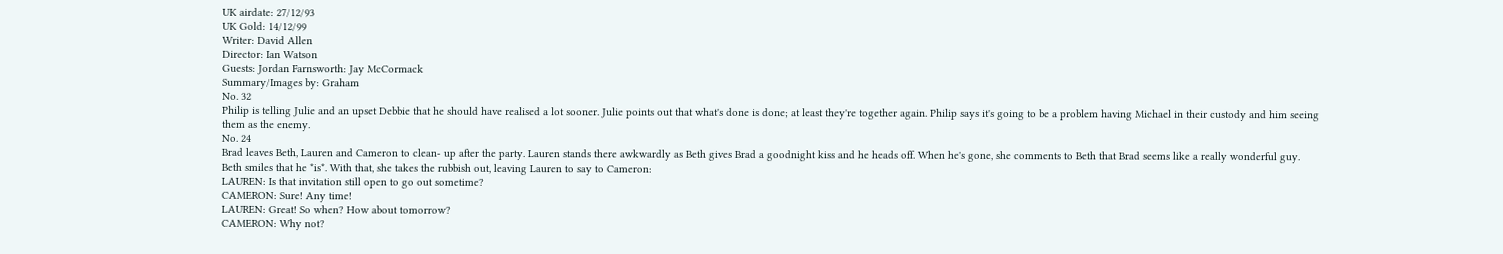UK airdate: 27/12/93
UK Gold: 14/12/99
Writer: David Allen
Director: Ian Watson
Guests: Jordan Farnsworth: Jay McCormack
Summary/Images by: Graham
No. 32
Philip is telling Julie and an upset Debbie that he should have realised a lot sooner. Julie points out that what's done is done; at least they're together again. Philip says it's going to be a problem having Michael in their custody and him seeing them as the enemy.
No. 24
Brad leaves Beth, Lauren and Cameron to clean- up after the party. Lauren stands there awkwardly as Beth gives Brad a goodnight kiss and he heads off. When he's gone, she comments to Beth that Brad seems like a really wonderful guy. Beth smiles that he *is*. With that, she takes the rubbish out, leaving Lauren to say to Cameron:
LAUREN: Is that invitation still open to go out sometime?
CAMERON: Sure! Any time!
LAUREN: Great! So when? How about tomorrow?
CAMERON: Why not?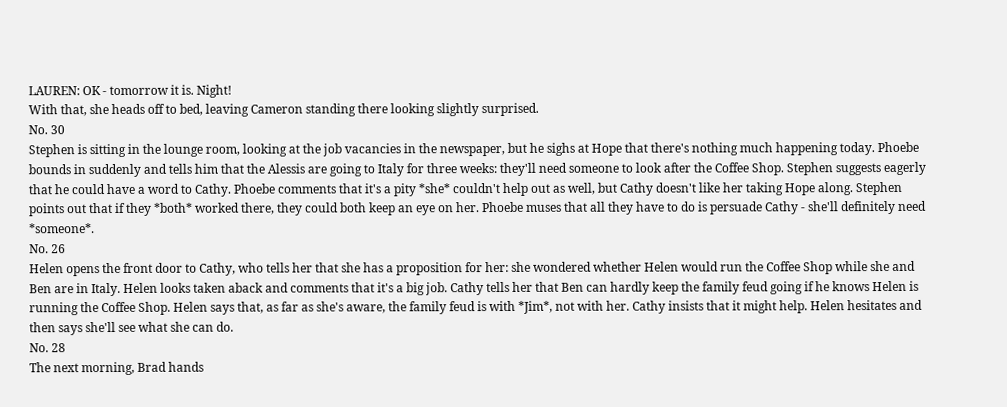LAUREN: OK - tomorrow it is. Night!
With that, she heads off to bed, leaving Cameron standing there looking slightly surprised.
No. 30
Stephen is sitting in the lounge room, looking at the job vacancies in the newspaper, but he sighs at Hope that there's nothing much happening today. Phoebe bounds in suddenly and tells him that the Alessis are going to Italy for three weeks: they'll need someone to look after the Coffee Shop. Stephen suggests eagerly that he could have a word to Cathy. Phoebe comments that it's a pity *she* couldn't help out as well, but Cathy doesn't like her taking Hope along. Stephen points out that if they *both* worked there, they could both keep an eye on her. Phoebe muses that all they have to do is persuade Cathy - she'll definitely need *someone*.
No. 26
Helen opens the front door to Cathy, who tells her that she has a proposition for her: she wondered whether Helen would run the Coffee Shop while she and Ben are in Italy. Helen looks taken aback and comments that it's a big job. Cathy tells her that Ben can hardly keep the family feud going if he knows Helen is running the Coffee Shop. Helen says that, as far as she's aware, the family feud is with *Jim*, not with her. Cathy insists that it might help. Helen hesitates and then says she'll see what she can do.
No. 28
The next morning, Brad hands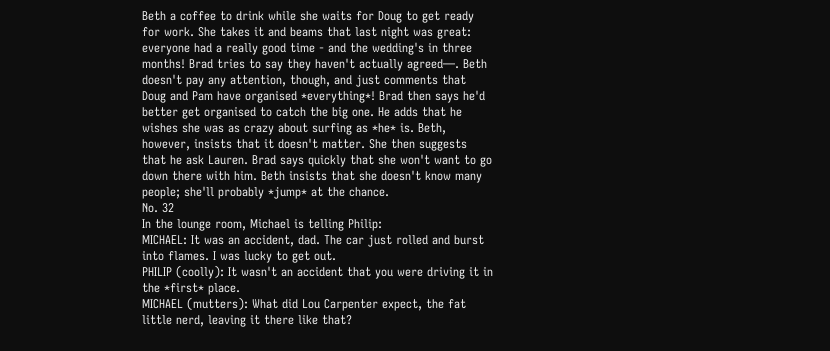Beth a coffee to drink while she waits for Doug to get ready for work. She takes it and beams that last night was great: everyone had a really good time - and the wedding's in three months! Brad tries to say they haven't actually agreed—. Beth doesn't pay any attention, though, and just comments that Doug and Pam have organised *everything*! Brad then says he'd better get organised to catch the big one. He adds that he wishes she was as crazy about surfing as *he* is. Beth, however, insists that it doesn't matter. She then suggests that he ask Lauren. Brad says quickly that she won't want to go down there with him. Beth insists that she doesn't know many people; she'll probably *jump* at the chance.
No. 32
In the lounge room, Michael is telling Philip:
MICHAEL: It was an accident, dad. The car just rolled and burst into flames. I was lucky to get out.
PHILIP (coolly): It wasn't an accident that you were driving it in the *first* place.
MICHAEL (mutters): What did Lou Carpenter expect, the fat little nerd, leaving it there like that?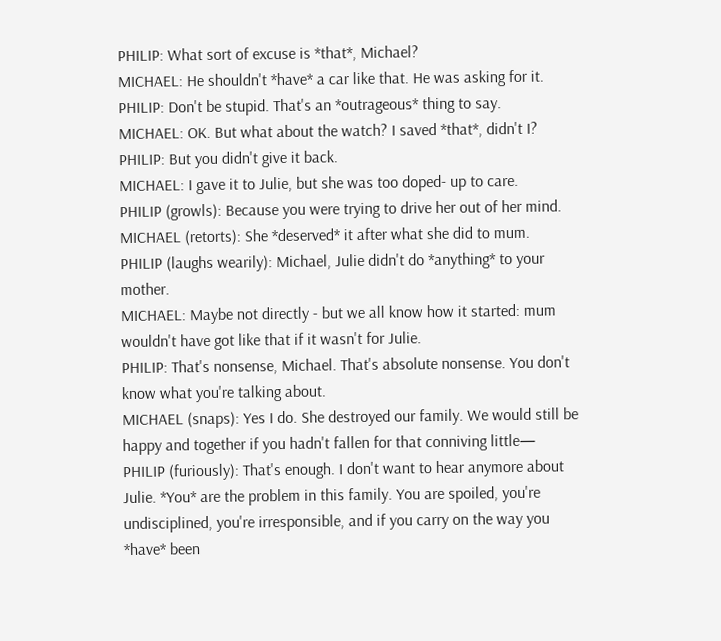PHILIP: What sort of excuse is *that*, Michael?
MICHAEL: He shouldn't *have* a car like that. He was asking for it.
PHILIP: Don't be stupid. That's an *outrageous* thing to say.
MICHAEL: OK. But what about the watch? I saved *that*, didn't I?
PHILIP: But you didn't give it back.
MICHAEL: I gave it to Julie, but she was too doped- up to care.
PHILIP (growls): Because you were trying to drive her out of her mind.
MICHAEL (retorts): She *deserved* it after what she did to mum.
PHILIP (laughs wearily): Michael, Julie didn't do *anything* to your mother.
MICHAEL: Maybe not directly - but we all know how it started: mum wouldn't have got like that if it wasn't for Julie.
PHILIP: That's nonsense, Michael. That's absolute nonsense. You don't know what you're talking about.
MICHAEL (snaps): Yes I do. She destroyed our family. We would still be happy and together if you hadn't fallen for that conniving little—
PHILIP (furiously): That's enough. I don't want to hear anymore about Julie. *You* are the problem in this family. You are spoiled, you're undisciplined, you're irresponsible, and if you carry on the way you *have* been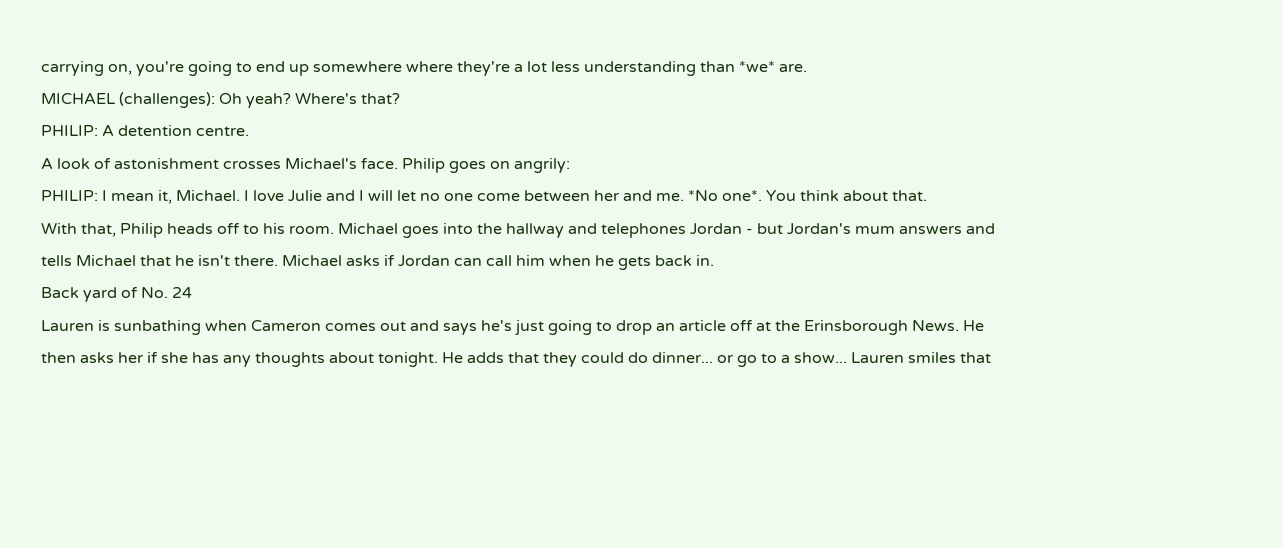carrying on, you're going to end up somewhere where they're a lot less understanding than *we* are.
MICHAEL (challenges): Oh yeah? Where's that?
PHILIP: A detention centre.
A look of astonishment crosses Michael's face. Philip goes on angrily:
PHILIP: I mean it, Michael. I love Julie and I will let no one come between her and me. *No one*. You think about that.
With that, Philip heads off to his room. Michael goes into the hallway and telephones Jordan - but Jordan's mum answers and tells Michael that he isn't there. Michael asks if Jordan can call him when he gets back in.
Back yard of No. 24
Lauren is sunbathing when Cameron comes out and says he's just going to drop an article off at the Erinsborough News. He then asks her if she has any thoughts about tonight. He adds that they could do dinner... or go to a show... Lauren smiles that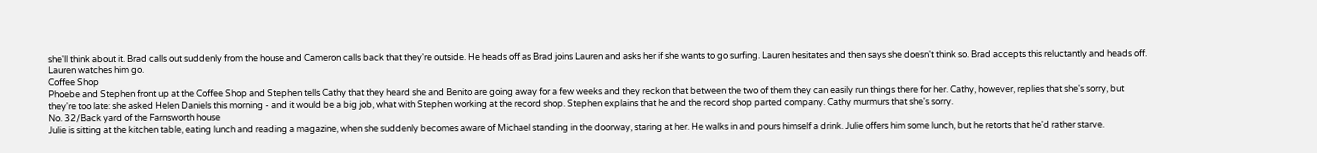she'll think about it. Brad calls out suddenly from the house and Cameron calls back that they're outside. He heads off as Brad joins Lauren and asks her if she wants to go surfing. Lauren hesitates and then says she doesn't think so. Brad accepts this reluctantly and heads off. Lauren watches him go.
Coffee Shop
Phoebe and Stephen front up at the Coffee Shop and Stephen tells Cathy that they heard she and Benito are going away for a few weeks and they reckon that between the two of them they can easily run things there for her. Cathy, however, replies that she's sorry, but they're too late: she asked Helen Daniels this morning - and it would be a big job, what with Stephen working at the record shop. Stephen explains that he and the record shop parted company. Cathy murmurs that she's sorry.
No. 32/Back yard of the Farnsworth house
Julie is sitting at the kitchen table, eating lunch and reading a magazine, when she suddenly becomes aware of Michael standing in the doorway, staring at her. He walks in and pours himself a drink. Julie offers him some lunch, but he retorts that he'd rather starve.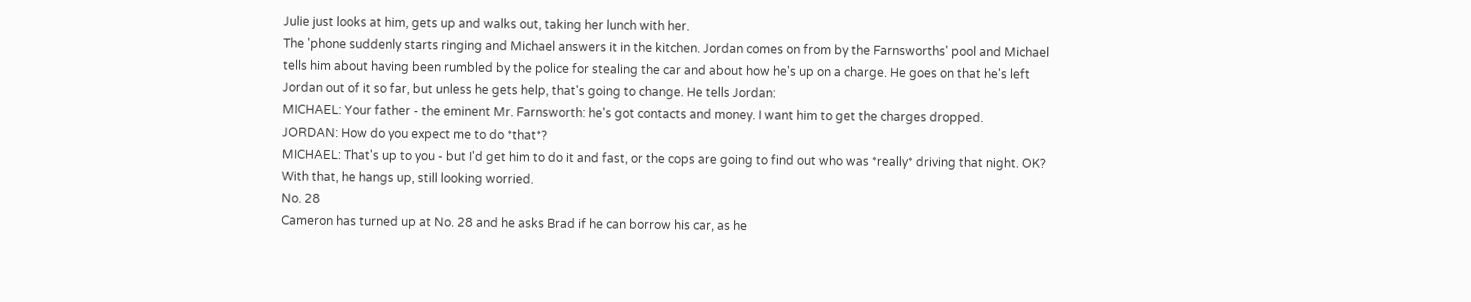Julie just looks at him, gets up and walks out, taking her lunch with her.
The 'phone suddenly starts ringing and Michael answers it in the kitchen. Jordan comes on from by the Farnsworths' pool and Michael tells him about having been rumbled by the police for stealing the car and about how he's up on a charge. He goes on that he's left Jordan out of it so far, but unless he gets help, that's going to change. He tells Jordan:
MICHAEL: Your father - the eminent Mr. Farnsworth: he's got contacts and money. I want him to get the charges dropped.
JORDAN: How do you expect me to do *that*?
MICHAEL: That's up to you - but I'd get him to do it and fast, or the cops are going to find out who was *really* driving that night. OK?
With that, he hangs up, still looking worried.
No. 28
Cameron has turned up at No. 28 and he asks Brad if he can borrow his car, as he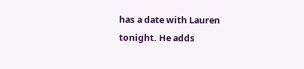has a date with Lauren tonight. He adds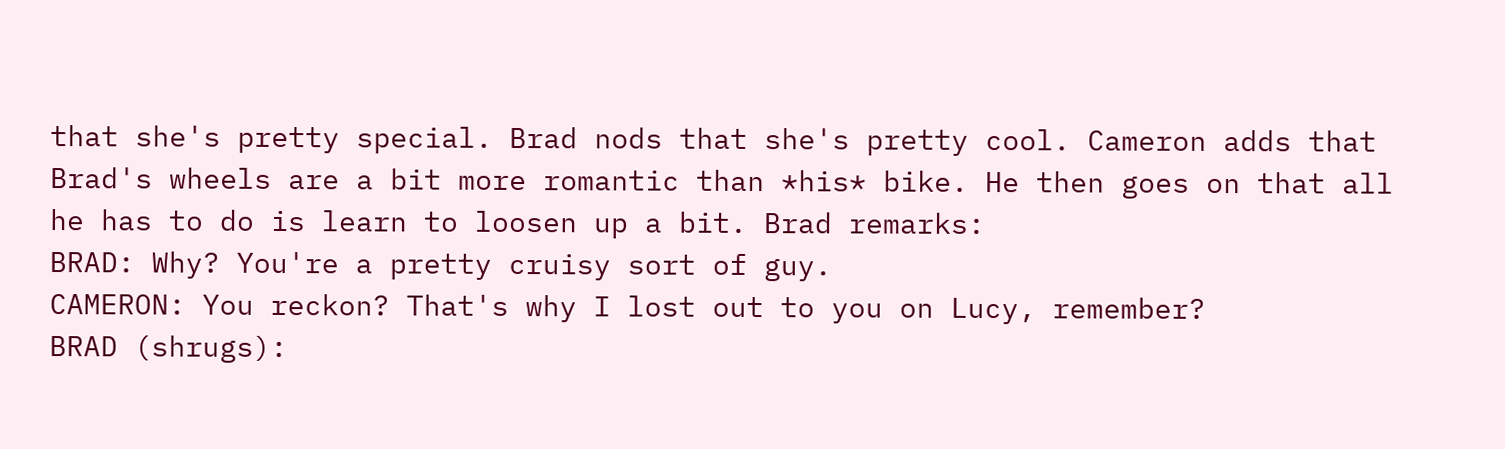that she's pretty special. Brad nods that she's pretty cool. Cameron adds that Brad's wheels are a bit more romantic than *his* bike. He then goes on that all he has to do is learn to loosen up a bit. Brad remarks:
BRAD: Why? You're a pretty cruisy sort of guy.
CAMERON: You reckon? That's why I lost out to you on Lucy, remember?
BRAD (shrugs):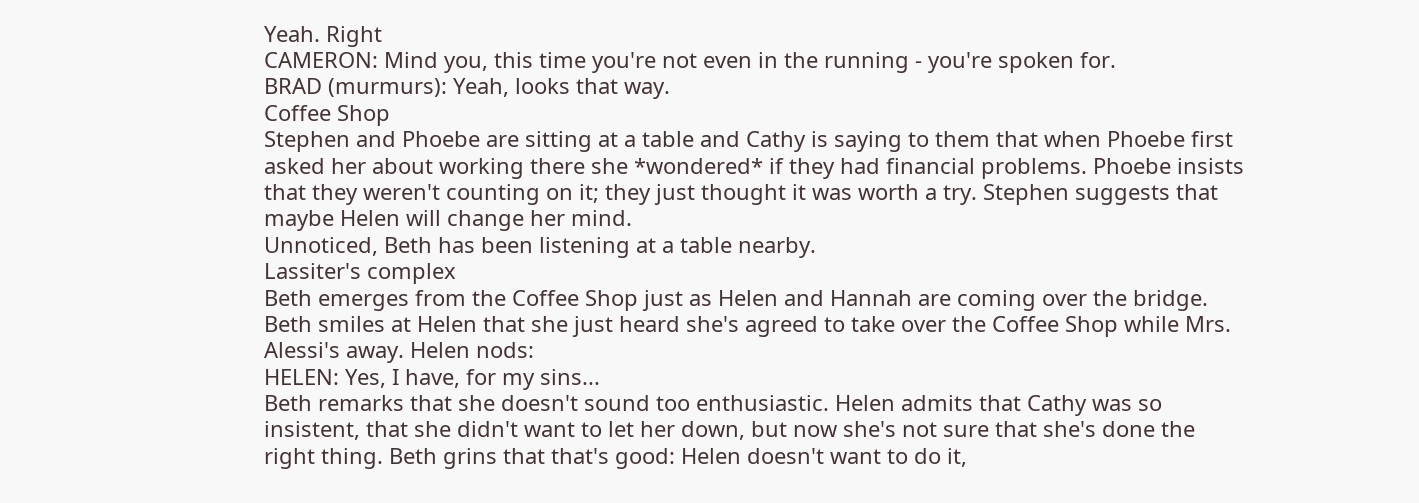Yeah. Right
CAMERON: Mind you, this time you're not even in the running - you're spoken for.
BRAD (murmurs): Yeah, looks that way.
Coffee Shop
Stephen and Phoebe are sitting at a table and Cathy is saying to them that when Phoebe first asked her about working there she *wondered* if they had financial problems. Phoebe insists that they weren't counting on it; they just thought it was worth a try. Stephen suggests that maybe Helen will change her mind.
Unnoticed, Beth has been listening at a table nearby.
Lassiter's complex
Beth emerges from the Coffee Shop just as Helen and Hannah are coming over the bridge. Beth smiles at Helen that she just heard she's agreed to take over the Coffee Shop while Mrs. Alessi's away. Helen nods:
HELEN: Yes, I have, for my sins...
Beth remarks that she doesn't sound too enthusiastic. Helen admits that Cathy was so insistent, that she didn't want to let her down, but now she's not sure that she's done the right thing. Beth grins that that's good: Helen doesn't want to do it,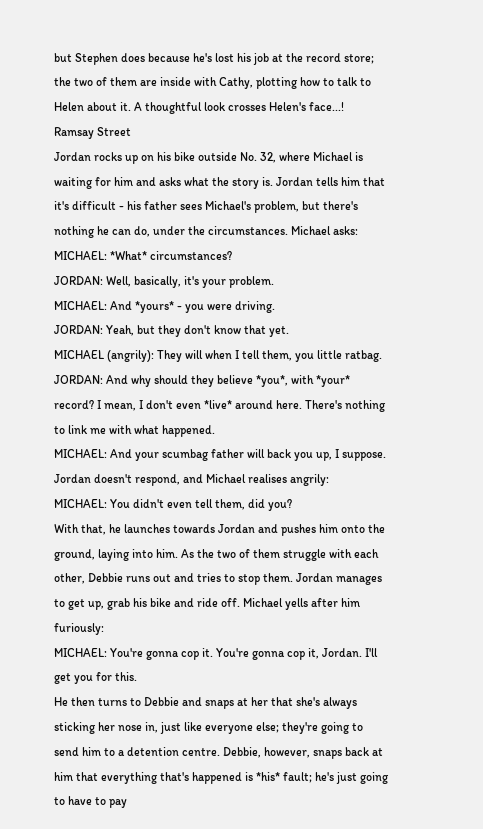but Stephen does because he's lost his job at the record store; the two of them are inside with Cathy, plotting how to talk to Helen about it. A thoughtful look crosses Helen's face...!
Ramsay Street
Jordan rocks up on his bike outside No. 32, where Michael is waiting for him and asks what the story is. Jordan tells him that it's difficult - his father sees Michael's problem, but there's nothing he can do, under the circumstances. Michael asks:
MICHAEL: *What* circumstances?
JORDAN: Well, basically, it's your problem.
MICHAEL: And *yours* - you were driving.
JORDAN: Yeah, but they don't know that yet.
MICHAEL (angrily): They will when I tell them, you little ratbag.
JORDAN: And why should they believe *you*, with *your* record? I mean, I don't even *live* around here. There's nothing to link me with what happened.
MICHAEL: And your scumbag father will back you up, I suppose.
Jordan doesn't respond, and Michael realises angrily:
MICHAEL: You didn't even tell them, did you?
With that, he launches towards Jordan and pushes him onto the ground, laying into him. As the two of them struggle with each other, Debbie runs out and tries to stop them. Jordan manages to get up, grab his bike and ride off. Michael yells after him furiously:
MICHAEL: You're gonna cop it. You're gonna cop it, Jordan. I'll get you for this.
He then turns to Debbie and snaps at her that she's always sticking her nose in, just like everyone else; they're going to send him to a detention centre. Debbie, however, snaps back at him that everything that's happened is *his* fault; he's just going to have to pay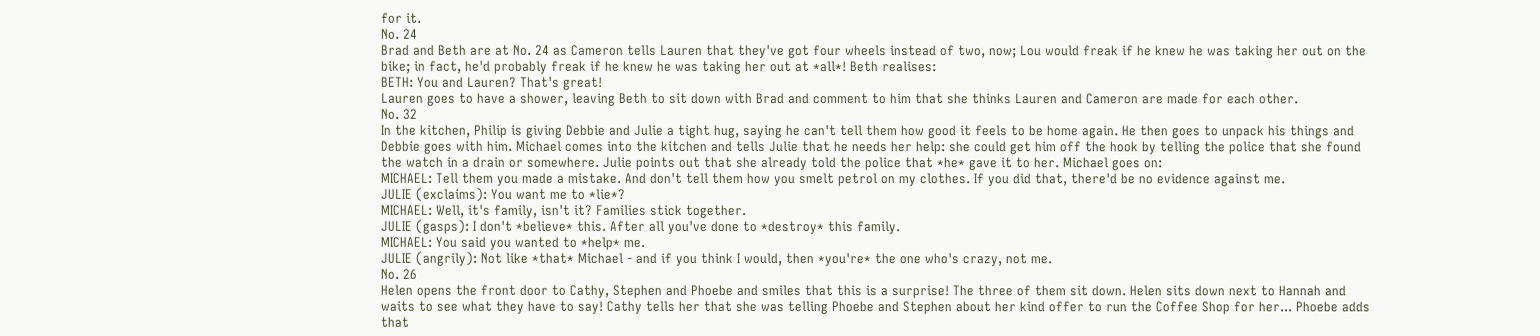for it.
No. 24
Brad and Beth are at No. 24 as Cameron tells Lauren that they've got four wheels instead of two, now; Lou would freak if he knew he was taking her out on the bike; in fact, he'd probably freak if he knew he was taking her out at *all*! Beth realises:
BETH: You and Lauren? That's great!
Lauren goes to have a shower, leaving Beth to sit down with Brad and comment to him that she thinks Lauren and Cameron are made for each other.
No. 32
In the kitchen, Philip is giving Debbie and Julie a tight hug, saying he can't tell them how good it feels to be home again. He then goes to unpack his things and Debbie goes with him. Michael comes into the kitchen and tells Julie that he needs her help: she could get him off the hook by telling the police that she found the watch in a drain or somewhere. Julie points out that she already told the police that *he* gave it to her. Michael goes on:
MICHAEL: Tell them you made a mistake. And don't tell them how you smelt petrol on my clothes. If you did that, there'd be no evidence against me.
JULIE (exclaims): You want me to *lie*?
MICHAEL: Well, it's family, isn't it? Families stick together.
JULIE (gasps): I don't *believe* this. After all you've done to *destroy* this family.
MICHAEL: You said you wanted to *help* me.
JULIE (angrily): Not like *that* Michael - and if you think I would, then *you're* the one who's crazy, not me.
No. 26
Helen opens the front door to Cathy, Stephen and Phoebe and smiles that this is a surprise! The three of them sit down. Helen sits down next to Hannah and waits to see what they have to say! Cathy tells her that she was telling Phoebe and Stephen about her kind offer to run the Coffee Shop for her... Phoebe adds that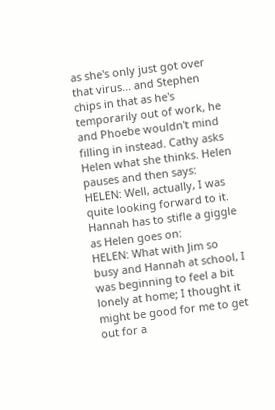as she's only just got over that virus... and Stephen chips in that as he's temporarily out of work, he and Phoebe wouldn't mind filling in instead. Cathy asks Helen what she thinks. Helen pauses and then says:
HELEN: Well, actually, I was quite looking forward to it.
Hannah has to stifle a giggle as Helen goes on:
HELEN: What with Jim so busy and Hannah at school, I was beginning to feel a bit lonely at home; I thought it might be good for me to get out for a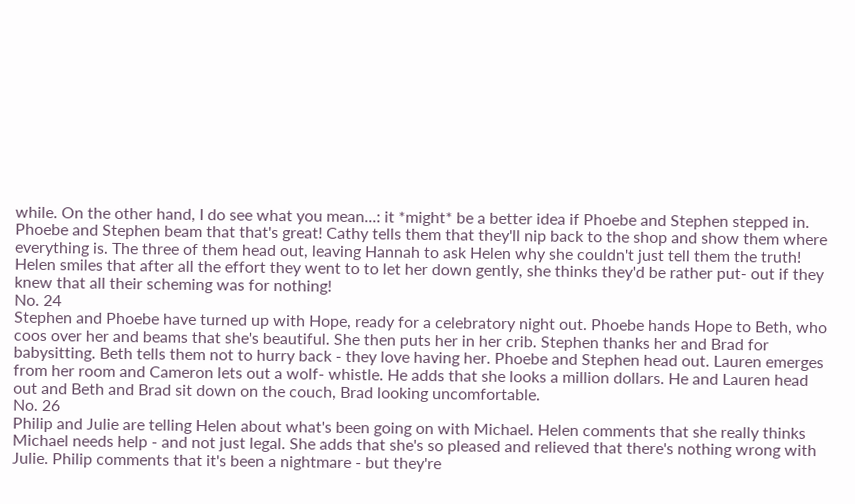while. On the other hand, I do see what you mean...: it *might* be a better idea if Phoebe and Stephen stepped in.
Phoebe and Stephen beam that that's great! Cathy tells them that they'll nip back to the shop and show them where everything is. The three of them head out, leaving Hannah to ask Helen why she couldn't just tell them the truth! Helen smiles that after all the effort they went to to let her down gently, she thinks they'd be rather put- out if they knew that all their scheming was for nothing!
No. 24
Stephen and Phoebe have turned up with Hope, ready for a celebratory night out. Phoebe hands Hope to Beth, who coos over her and beams that she's beautiful. She then puts her in her crib. Stephen thanks her and Brad for babysitting. Beth tells them not to hurry back - they love having her. Phoebe and Stephen head out. Lauren emerges from her room and Cameron lets out a wolf- whistle. He adds that she looks a million dollars. He and Lauren head out and Beth and Brad sit down on the couch, Brad looking uncomfortable.
No. 26
Philip and Julie are telling Helen about what's been going on with Michael. Helen comments that she really thinks Michael needs help - and not just legal. She adds that she's so pleased and relieved that there's nothing wrong with Julie. Philip comments that it's been a nightmare - but they're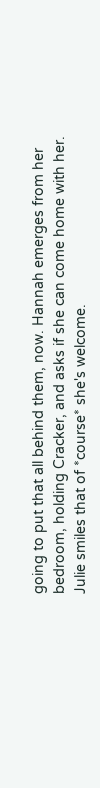going to put that all behind them, now. Hannah emerges from her bedroom, holding Cracker, and asks if she can come home with her. Julie smiles that of *course* she's welcome.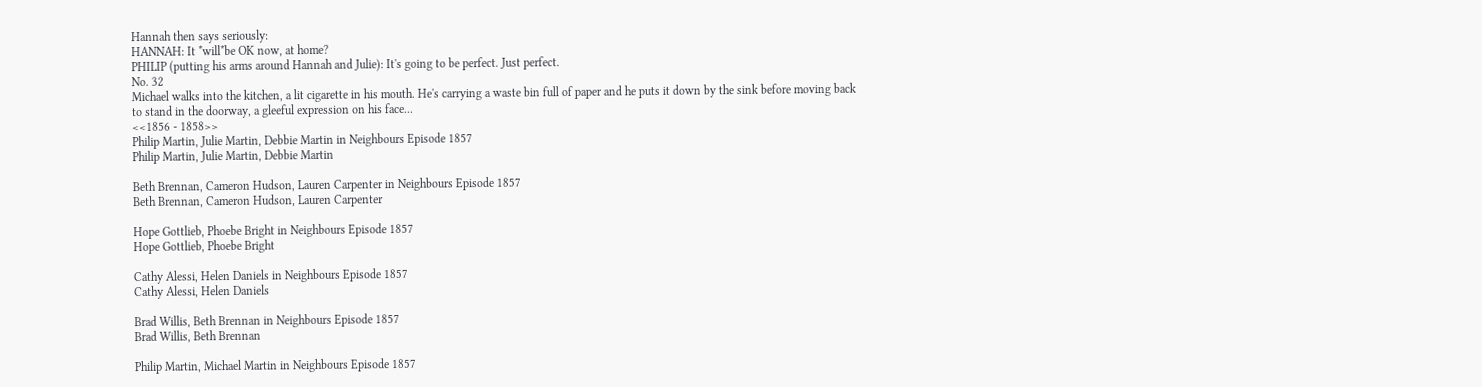Hannah then says seriously:
HANNAH: It *will*be OK now, at home?
PHILIP (putting his arms around Hannah and Julie): It's going to be perfect. Just perfect.
No. 32
Michael walks into the kitchen, a lit cigarette in his mouth. He's carrying a waste bin full of paper and he puts it down by the sink before moving back to stand in the doorway, a gleeful expression on his face...
<<1856 - 1858>>
Philip Martin, Julie Martin, Debbie Martin in Neighbours Episode 1857
Philip Martin, Julie Martin, Debbie Martin

Beth Brennan, Cameron Hudson, Lauren Carpenter in Neighbours Episode 1857
Beth Brennan, Cameron Hudson, Lauren Carpenter

Hope Gottlieb, Phoebe Bright in Neighbours Episode 1857
Hope Gottlieb, Phoebe Bright

Cathy Alessi, Helen Daniels in Neighbours Episode 1857
Cathy Alessi, Helen Daniels

Brad Willis, Beth Brennan in Neighbours Episode 1857
Brad Willis, Beth Brennan

Philip Martin, Michael Martin in Neighbours Episode 1857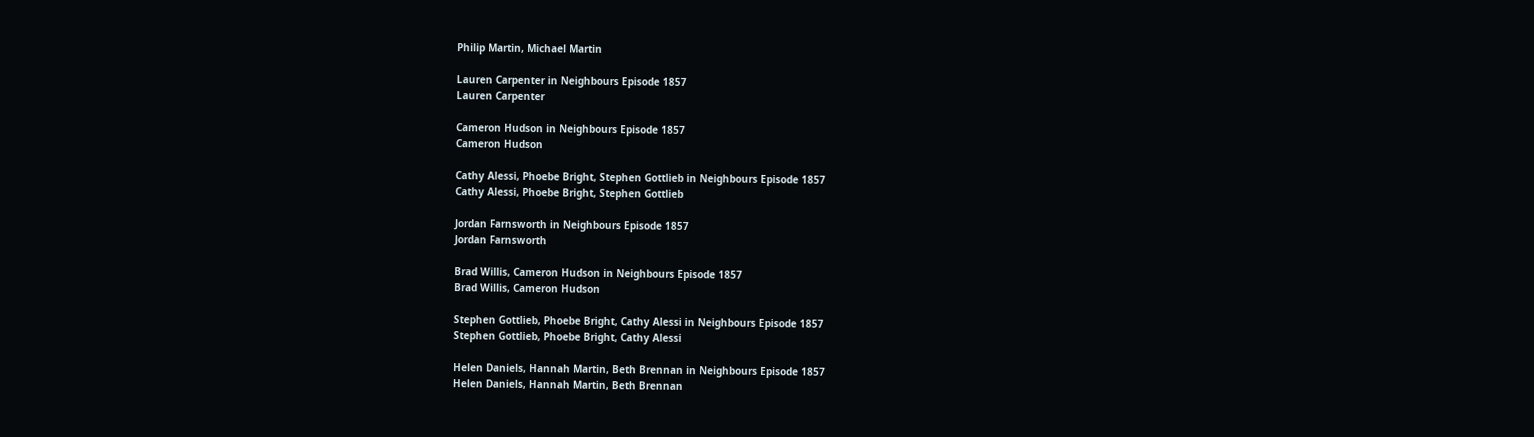Philip Martin, Michael Martin

Lauren Carpenter in Neighbours Episode 1857
Lauren Carpenter

Cameron Hudson in Neighbours Episode 1857
Cameron Hudson

Cathy Alessi, Phoebe Bright, Stephen Gottlieb in Neighbours Episode 1857
Cathy Alessi, Phoebe Bright, Stephen Gottlieb

Jordan Farnsworth in Neighbours Episode 1857
Jordan Farnsworth

Brad Willis, Cameron Hudson in Neighbours Episode 1857
Brad Willis, Cameron Hudson

Stephen Gottlieb, Phoebe Bright, Cathy Alessi in Neighbours Episode 1857
Stephen Gottlieb, Phoebe Bright, Cathy Alessi

Helen Daniels, Hannah Martin, Beth Brennan in Neighbours Episode 1857
Helen Daniels, Hannah Martin, Beth Brennan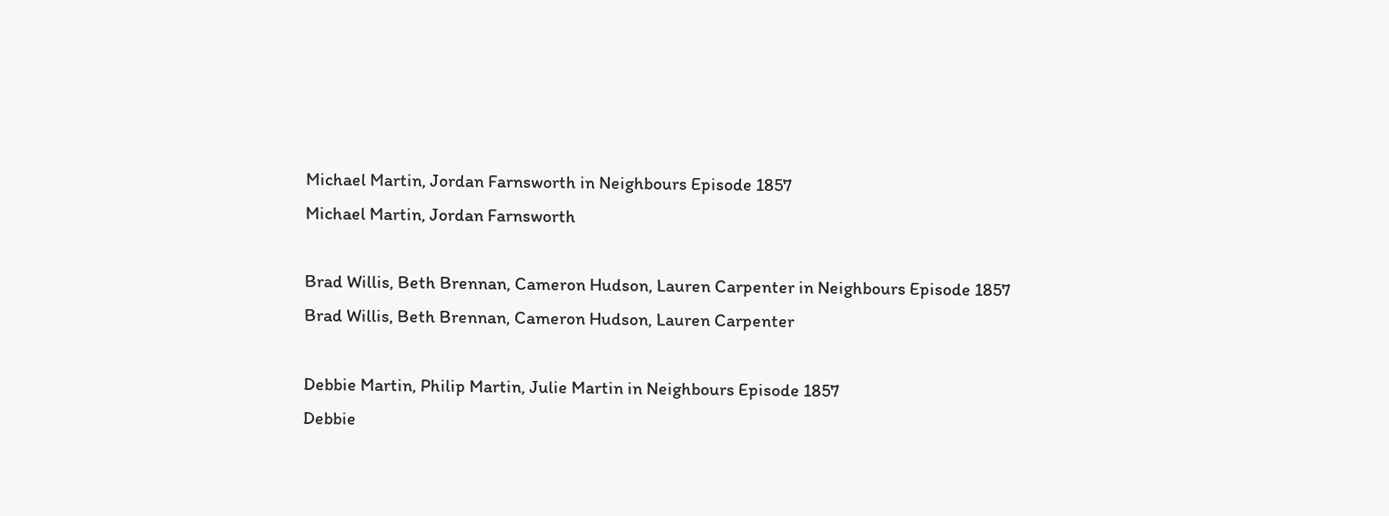Michael Martin, Jordan Farnsworth in Neighbours Episode 1857
Michael Martin, Jordan Farnsworth

Brad Willis, Beth Brennan, Cameron Hudson, Lauren Carpenter in Neighbours Episode 1857
Brad Willis, Beth Brennan, Cameron Hudson, Lauren Carpenter

Debbie Martin, Philip Martin, Julie Martin in Neighbours Episode 1857
Debbie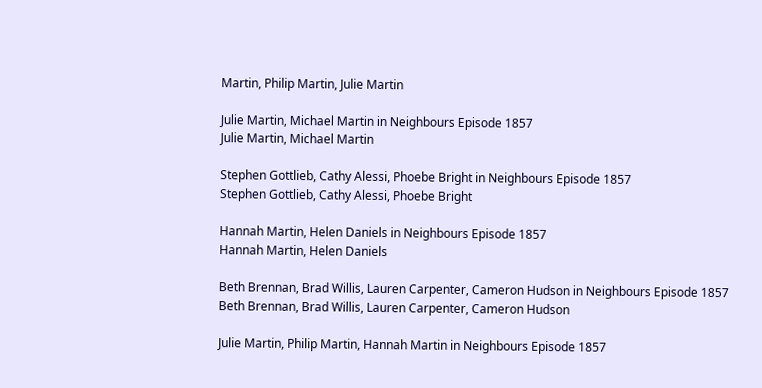Martin, Philip Martin, Julie Martin

Julie Martin, Michael Martin in Neighbours Episode 1857
Julie Martin, Michael Martin

Stephen Gottlieb, Cathy Alessi, Phoebe Bright in Neighbours Episode 1857
Stephen Gottlieb, Cathy Alessi, Phoebe Bright

Hannah Martin, Helen Daniels in Neighbours Episode 1857
Hannah Martin, Helen Daniels

Beth Brennan, Brad Willis, Lauren Carpenter, Cameron Hudson in Neighbours Episode 1857
Beth Brennan, Brad Willis, Lauren Carpenter, Cameron Hudson

Julie Martin, Philip Martin, Hannah Martin in Neighbours Episode 1857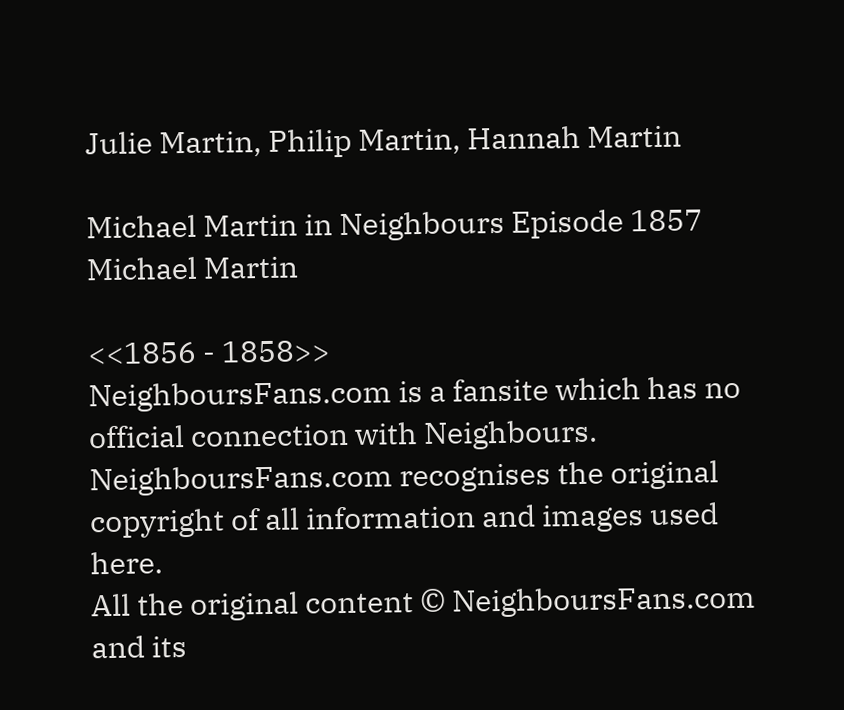Julie Martin, Philip Martin, Hannah Martin

Michael Martin in Neighbours Episode 1857
Michael Martin

<<1856 - 1858>>
NeighboursFans.com is a fansite which has no official connection with Neighbours.
NeighboursFans.com recognises the original copyright of all information and images used here.
All the original content © NeighboursFans.com and its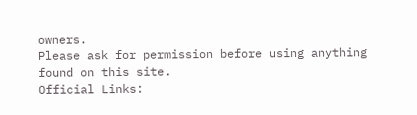owners.
Please ask for permission before using anything found on this site.
Official Links: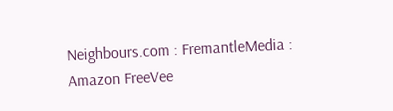Neighbours.com : FremantleMedia : Amazon FreeVee